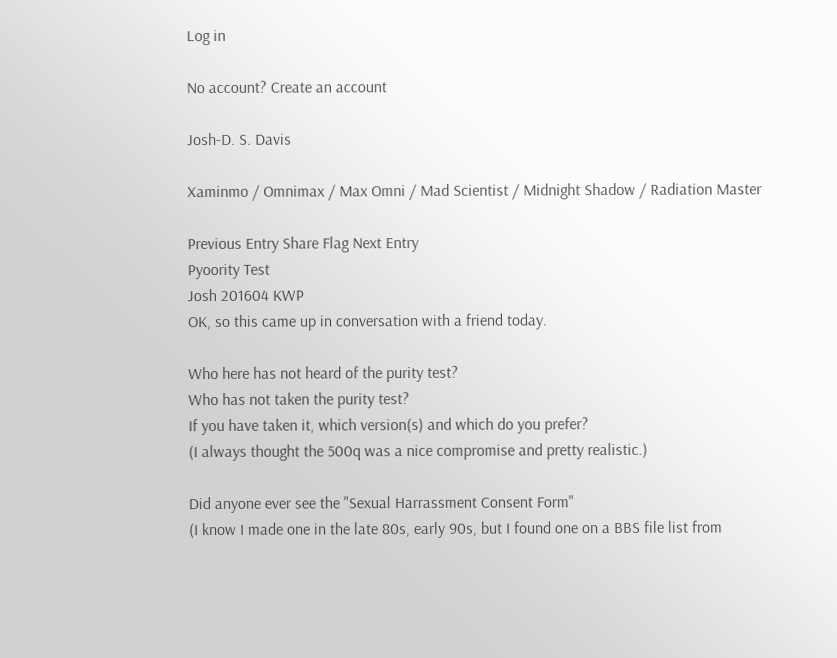Log in

No account? Create an account

Josh-D. S. Davis

Xaminmo / Omnimax / Max Omni / Mad Scientist / Midnight Shadow / Radiation Master

Previous Entry Share Flag Next Entry
Pyoority Test
Josh 201604 KWP
OK, so this came up in conversation with a friend today.

Who here has not heard of the purity test?
Who has not taken the purity test?
If you have taken it, which version(s) and which do you prefer?
(I always thought the 500q was a nice compromise and pretty realistic.)

Did anyone ever see the "Sexual Harrassment Consent Form"
(I know I made one in the late 80s, early 90s, but I found one on a BBS file list from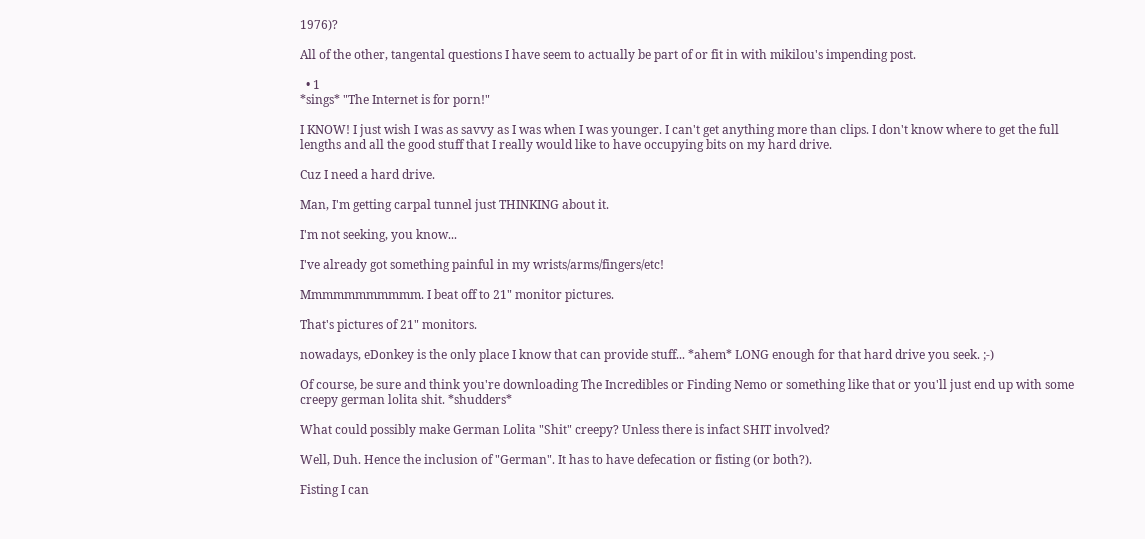1976)?

All of the other, tangental questions I have seem to actually be part of or fit in with mikilou's impending post.

  • 1
*sings* "The Internet is for porn!"

I KNOW! I just wish I was as savvy as I was when I was younger. I can't get anything more than clips. I don't know where to get the full lengths and all the good stuff that I really would like to have occupying bits on my hard drive.

Cuz I need a hard drive.

Man, I'm getting carpal tunnel just THINKING about it.

I'm not seeking, you know...

I've already got something painful in my wrists/arms/fingers/etc!

Mmmmmmmmmmm. I beat off to 21" monitor pictures.

That's pictures of 21" monitors.

nowadays, eDonkey is the only place I know that can provide stuff... *ahem* LONG enough for that hard drive you seek. ;-)

Of course, be sure and think you're downloading The Incredibles or Finding Nemo or something like that or you'll just end up with some creepy german lolita shit. *shudders*

What could possibly make German Lolita "Shit" creepy? Unless there is infact SHIT involved?

Well, Duh. Hence the inclusion of "German". It has to have defecation or fisting (or both?).

Fisting I can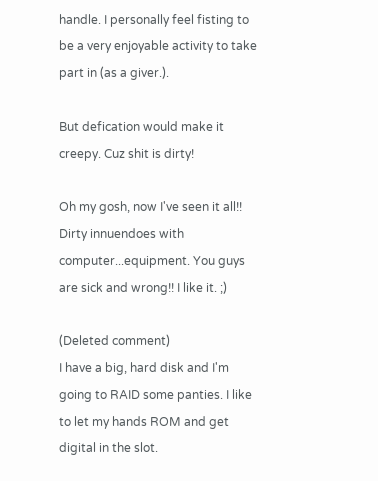handle. I personally feel fisting to be a very enjoyable activity to take part in (as a giver.).

But defication would make it creepy. Cuz shit is dirty!

Oh my gosh, now I've seen it all!! Dirty innuendoes with computer...equipment. You guys are sick and wrong!! I like it. ;)

(Deleted comment)
I have a big, hard disk and I'm going to RAID some panties. I like to let my hands ROM and get digital in the slot.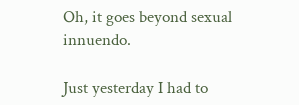Oh, it goes beyond sexual innuendo.

Just yesterday I had to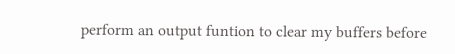perform an output funtion to clear my buffers before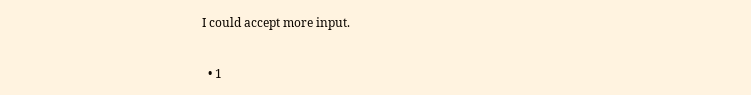I could accept more input.

  • 1